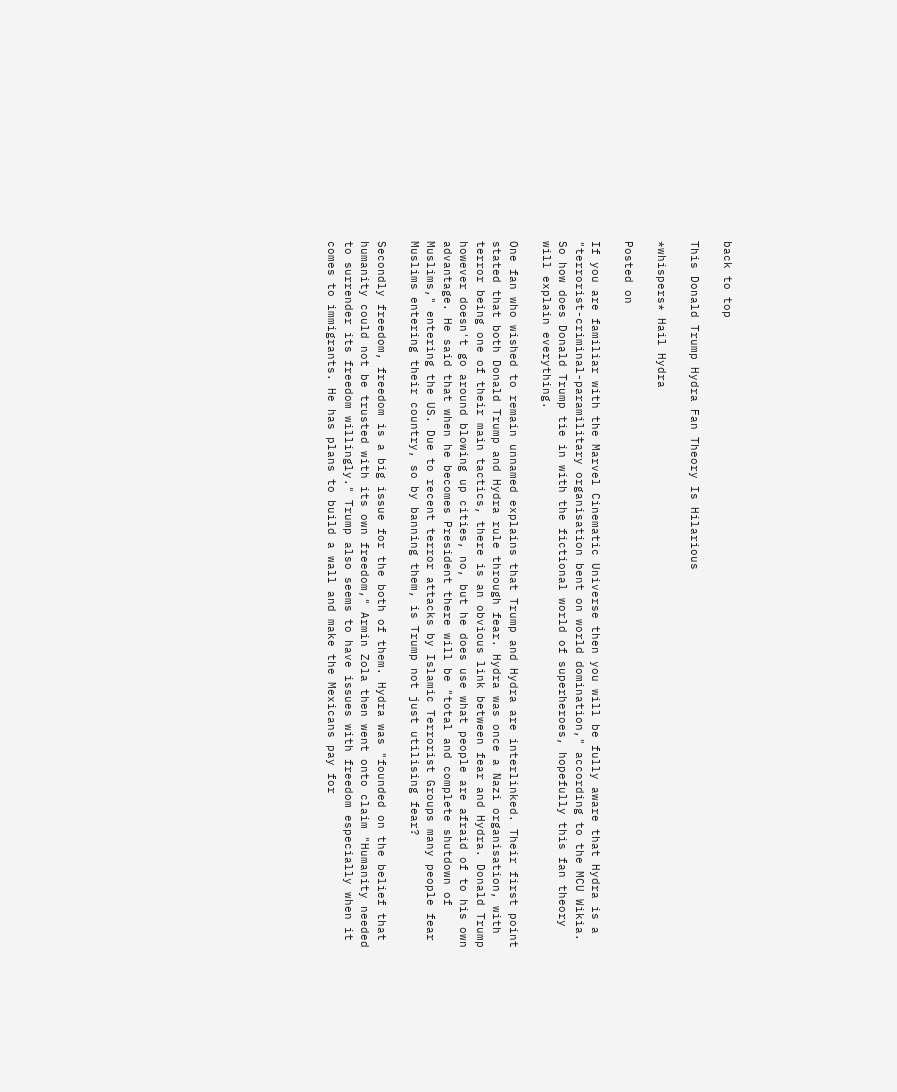back to top

This Donald Trump Hydra Fan Theory Is Hilarious

*whispers* Hail Hydra

Posted on

If you are familiar with the Marvel Cinematic Universe then you will be fully aware that Hydra is a "terrorist-criminal-paramilitary organisation bent on world domination," according to the MCU Wikia. So how does Donald Trump tie in with the fictional world of superheroes, hopefully this fan theory will explain everything.

One fan who wished to remain unnamed explains that Trump and Hydra are interlinked. Their first point stated that both Donald Trump and Hydra rule through fear. Hydra was once a Nazi organisation, with terror being one of their main tactics, there is an obvious link between fear and Hydra. Donald Trump however doesn't go around blowing up cities, no, but he does use what people are afraid of to his own advantage. He said that when he becomes President there will be "total and complete shutdown of Muslims," entering the US. Due to recent terror attacks by Islamic Terrorist Groups many people fear Muslims entering their country, so by banning them, is Trump not just utilising fear?

Secondly freedom, freedom is a big issue for the both of them. Hydra was "founded on the belief that humanity could not be trusted with its own freedom," Armin Zola then went onto claim "Humanity needed to surrender its freedom willingly." Trump also seems to have issues with freedom especially when it comes to immigrants. He has plans to build a wall and make the Mexicans pay for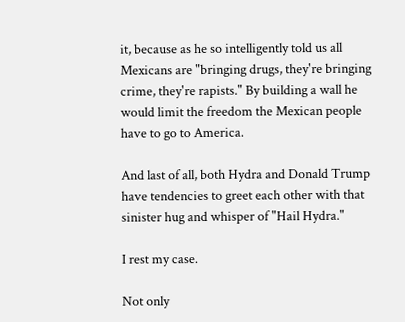it, because as he so intelligently told us all Mexicans are "bringing drugs, they're bringing crime, they're rapists." By building a wall he would limit the freedom the Mexican people have to go to America.

And last of all, both Hydra and Donald Trump have tendencies to greet each other with that sinister hug and whisper of "Hail Hydra."

I rest my case.

Not only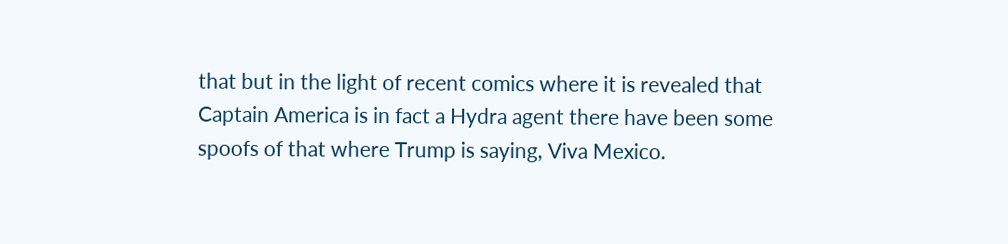that but in the light of recent comics where it is revealed that Captain America is in fact a Hydra agent there have been some spoofs of that where Trump is saying, Viva Mexico.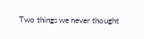Two things we never thought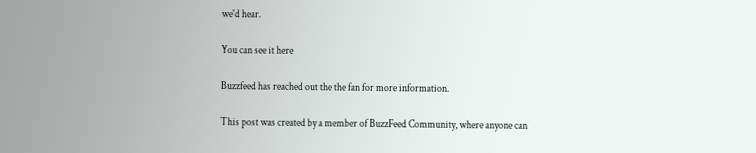we'd hear.

You can see it here

Buzzfeed has reached out the the fan for more information.

This post was created by a member of BuzzFeed Community, where anyone can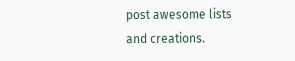post awesome lists and creations.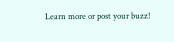Learn more or post your buzz!